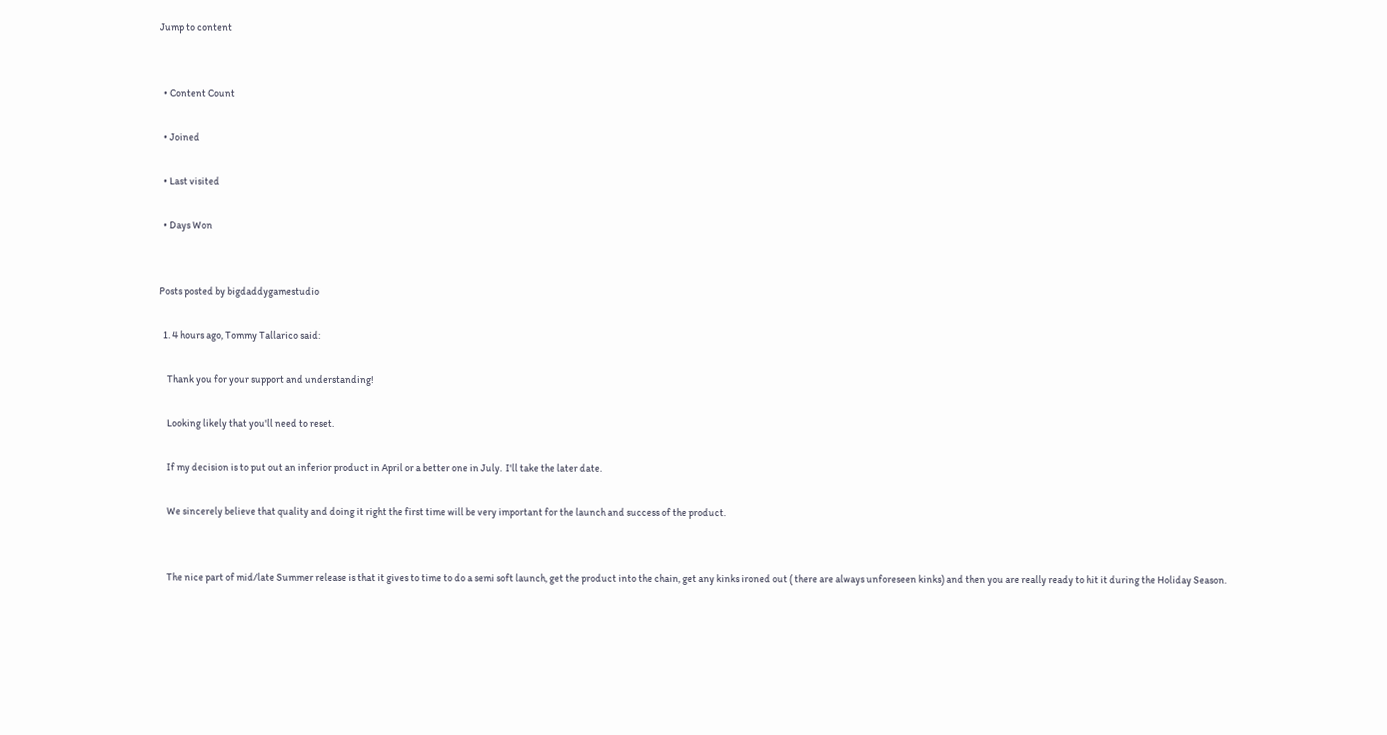Jump to content


  • Content Count

  • Joined

  • Last visited

  • Days Won


Posts posted by bigdaddygamestudio

  1. 4 hours ago, Tommy Tallarico said:

    Thank you for your support and understanding!

    Looking likely that you'll need to reset.

    If my decision is to put out an inferior product in April or a better one in July.  I'll take the later date.

    We sincerely believe that quality and doing it right the first time will be very important for the launch and success of the product.


    The nice part of mid/late Summer release is that it gives to time to do a semi soft launch, get the product into the chain, get any kinks ironed out ( there are always unforeseen kinks) and then you are really ready to hit it during the Holiday Season.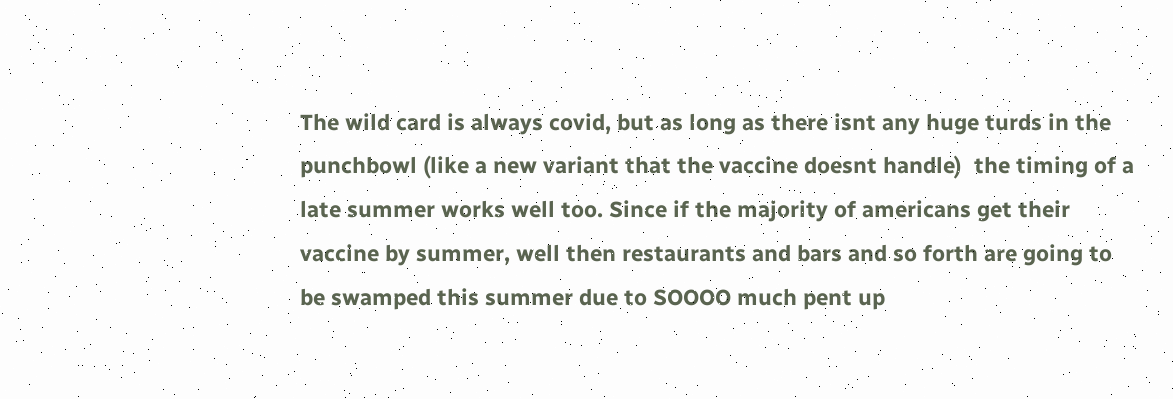The wild card is always covid, but as long as there isnt any huge turds in the punchbowl (like a new variant that the vaccine doesnt handle)  the timing of a late summer works well too. Since if the majority of americans get their vaccine by summer, well then restaurants and bars and so forth are going to be swamped this summer due to SOOOO much pent up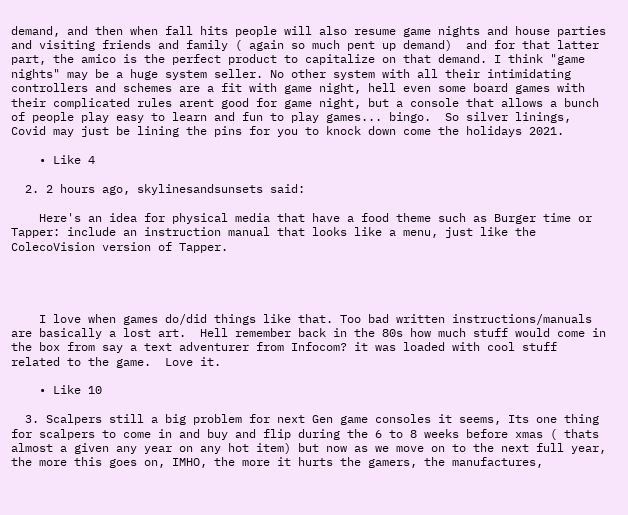demand, and then when fall hits people will also resume game nights and house parties and visiting friends and family ( again so much pent up demand)  and for that latter part, the amico is the perfect product to capitalize on that demand. I think "game nights" may be a huge system seller. No other system with all their intimidating controllers and schemes are a fit with game night, hell even some board games with their complicated rules arent good for game night, but a console that allows a bunch of people play easy to learn and fun to play games... bingo.  So silver linings, Covid may just be lining the pins for you to knock down come the holidays 2021.

    • Like 4

  2. 2 hours ago, skylinesandsunsets said:

    Here's an idea for physical media that have a food theme such as Burger time or Tapper: include an instruction manual that looks like a menu, just like the ColecoVision version of Tapper.




    I love when games do/did things like that. Too bad written instructions/manuals are basically a lost art.  Hell remember back in the 80s how much stuff would come in the box from say a text adventurer from Infocom? it was loaded with cool stuff related to the game.  Love it.

    • Like 10

  3. Scalpers still a big problem for next Gen game consoles it seems, Its one thing for scalpers to come in and buy and flip during the 6 to 8 weeks before xmas ( thats almost a given any year on any hot item) but now as we move on to the next full year, the more this goes on, IMHO, the more it hurts the gamers, the manufactures,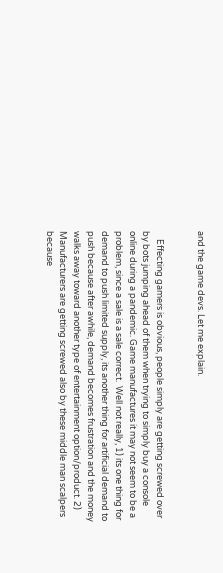and the game devs. Let me explain.


    Effecting gamers is obvious, people simply are getting screwed over by bots jumping ahead of them when trying to simply buy a console online during a pandemic. Game manufactures it may not seem to be a problem, since a sale is a sale correct.  Well not really, 1) its one thing for demand to push limited supply, its another thing for artificial demand to push because after awhile, demand becomes frustration and the money walks away toward another type of entertainment option/product. 2) Manufacturers are getting screwed also by these middle man scalpers because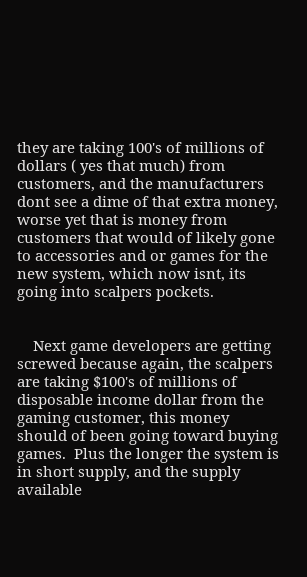they are taking 100's of millions of dollars ( yes that much) from customers, and the manufacturers dont see a dime of that extra money, worse yet that is money from customers that would of likely gone to accessories and or games for the new system, which now isnt, its going into scalpers pockets.


    Next game developers are getting screwed because again, the scalpers are taking $100's of millions of disposable income dollar from the gaming customer, this money should of been going toward buying games.  Plus the longer the system is in short supply, and the supply available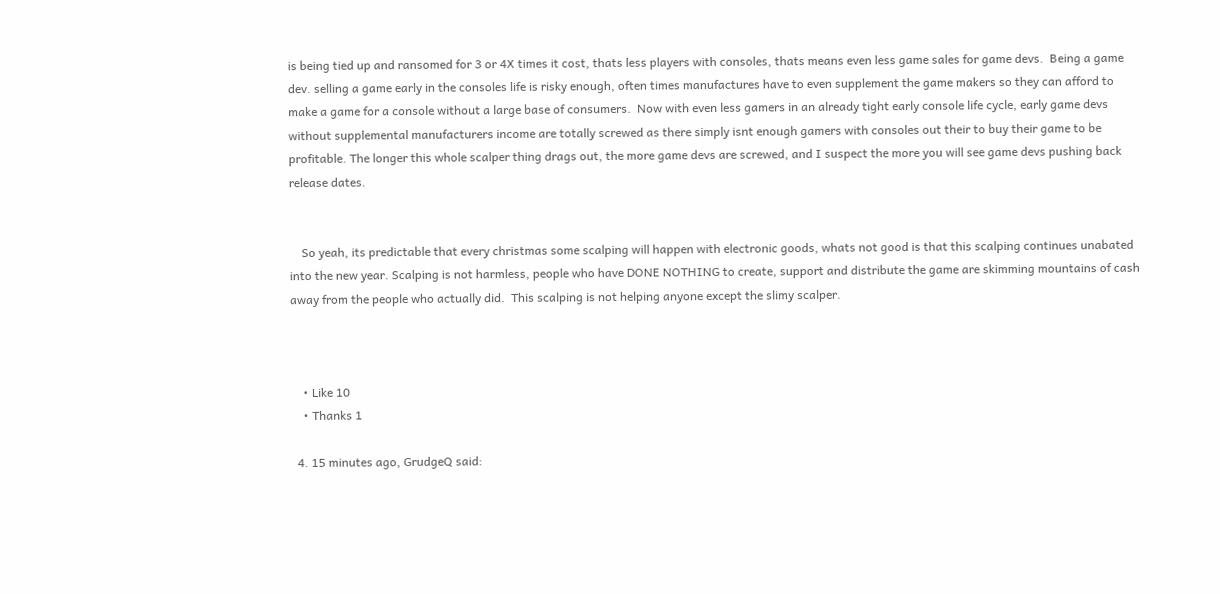is being tied up and ransomed for 3 or 4X times it cost, thats less players with consoles, thats means even less game sales for game devs.  Being a game dev. selling a game early in the consoles life is risky enough, often times manufactures have to even supplement the game makers so they can afford to make a game for a console without a large base of consumers.  Now with even less gamers in an already tight early console life cycle, early game devs without supplemental manufacturers income are totally screwed as there simply isnt enough gamers with consoles out their to buy their game to be profitable. The longer this whole scalper thing drags out, the more game devs are screwed, and I suspect the more you will see game devs pushing back release dates.


    So yeah, its predictable that every christmas some scalping will happen with electronic goods, whats not good is that this scalping continues unabated into the new year. Scalping is not harmless, people who have DONE NOTHING to create, support and distribute the game are skimming mountains of cash away from the people who actually did.  This scalping is not helping anyone except the slimy scalper.



    • Like 10
    • Thanks 1

  4. 15 minutes ago, GrudgeQ said: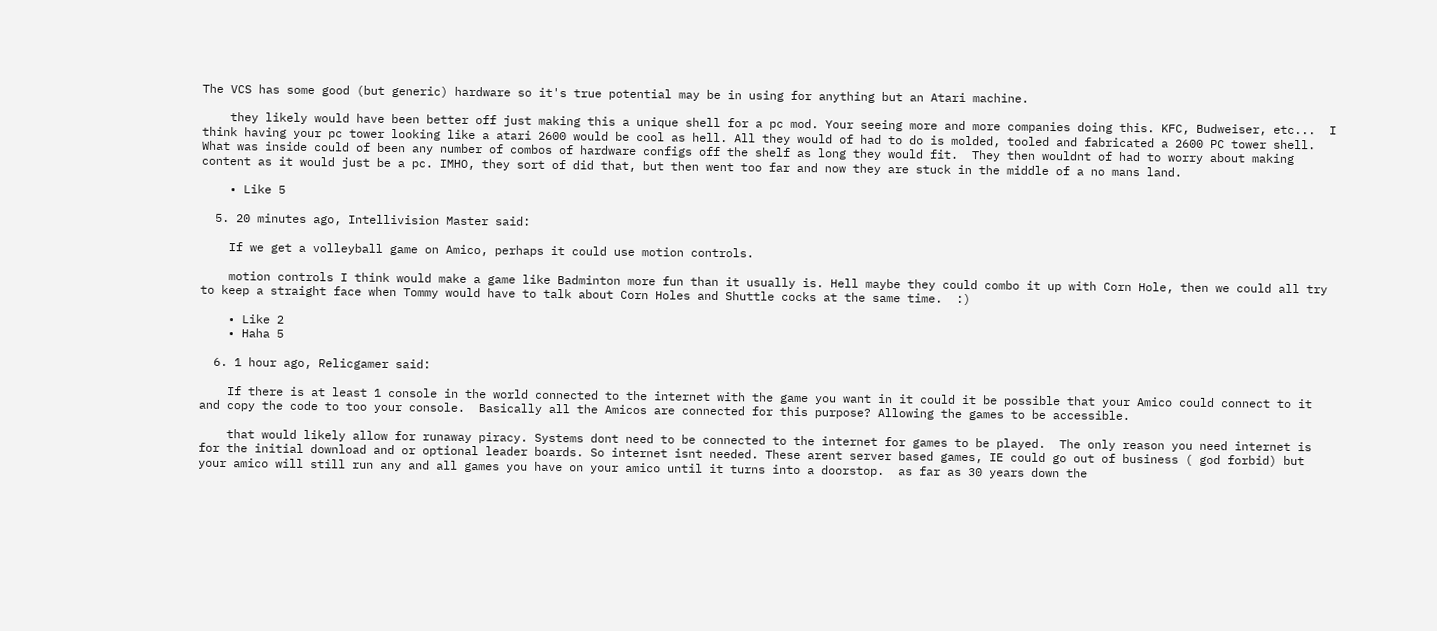The VCS has some good (but generic) hardware so it's true potential may be in using for anything but an Atari machine.

    they likely would have been better off just making this a unique shell for a pc mod. Your seeing more and more companies doing this. KFC, Budweiser, etc...  I think having your pc tower looking like a atari 2600 would be cool as hell. All they would of had to do is molded, tooled and fabricated a 2600 PC tower shell.  What was inside could of been any number of combos of hardware configs off the shelf as long they would fit.  They then wouldnt of had to worry about making content as it would just be a pc. IMHO, they sort of did that, but then went too far and now they are stuck in the middle of a no mans land.

    • Like 5

  5. 20 minutes ago, Intellivision Master said:

    If we get a volleyball game on Amico, perhaps it could use motion controls.

    motion controls I think would make a game like Badminton more fun than it usually is. Hell maybe they could combo it up with Corn Hole, then we could all try to keep a straight face when Tommy would have to talk about Corn Holes and Shuttle cocks at the same time.  :)

    • Like 2
    • Haha 5

  6. 1 hour ago, Relicgamer said:

    If there is at least 1 console in the world connected to the internet with the game you want in it could it be possible that your Amico could connect to it and copy the code to too your console.  Basically all the Amicos are connected for this purpose? Allowing the games to be accessible.

    that would likely allow for runaway piracy. Systems dont need to be connected to the internet for games to be played.  The only reason you need internet is for the initial download and or optional leader boards. So internet isnt needed. These arent server based games, IE could go out of business ( god forbid) but your amico will still run any and all games you have on your amico until it turns into a doorstop.  as far as 30 years down the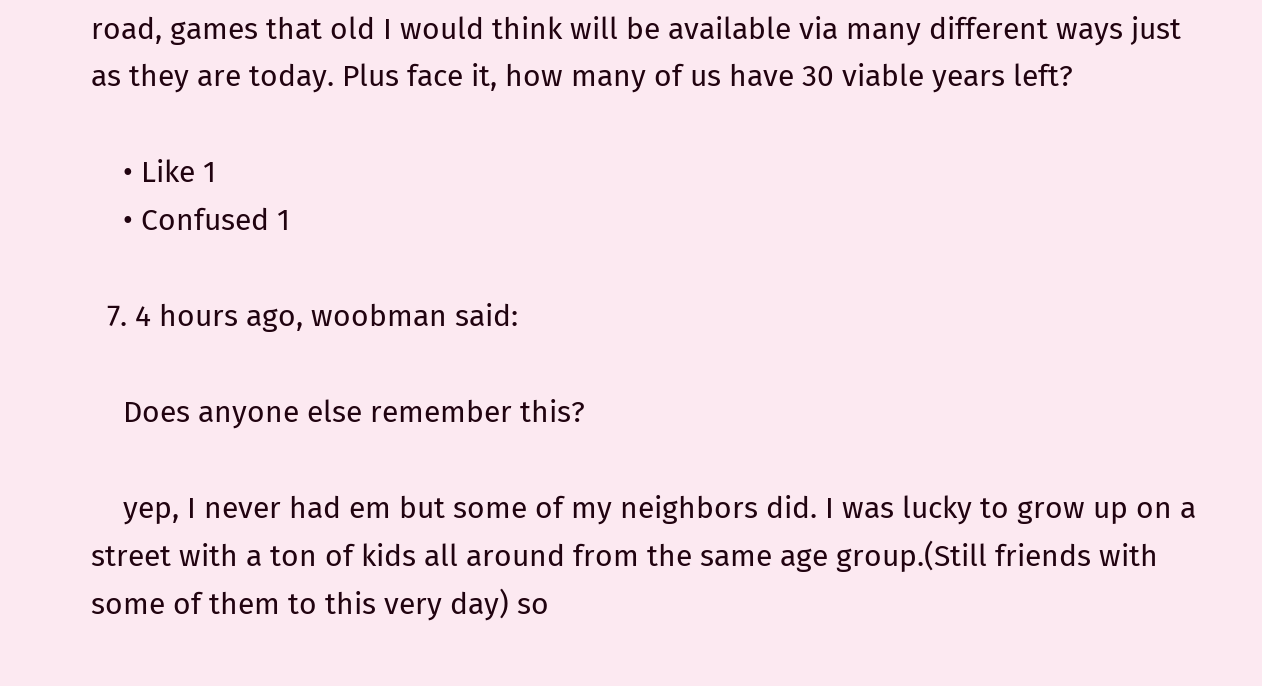road, games that old I would think will be available via many different ways just as they are today. Plus face it, how many of us have 30 viable years left?

    • Like 1
    • Confused 1

  7. 4 hours ago, woobman said:

    Does anyone else remember this?

    yep, I never had em but some of my neighbors did. I was lucky to grow up on a street with a ton of kids all around from the same age group.(Still friends with some of them to this very day) so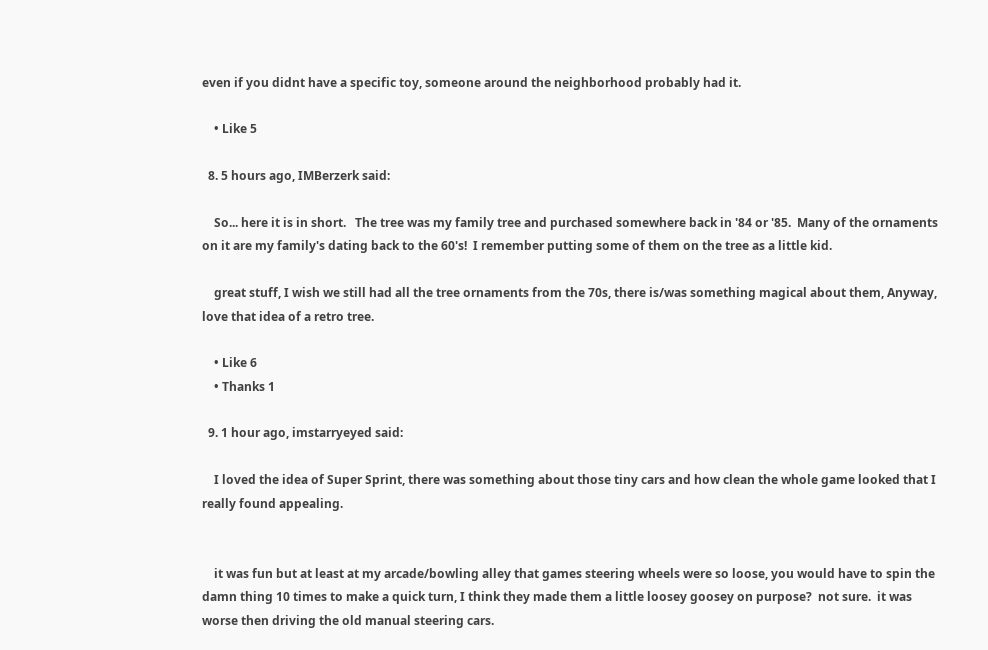even if you didnt have a specific toy, someone around the neighborhood probably had it.

    • Like 5

  8. 5 hours ago, IMBerzerk said:

    So... here it is in short.   The tree was my family tree and purchased somewhere back in '84 or '85.  Many of the ornaments on it are my family's dating back to the 60's!  I remember putting some of them on the tree as a little kid.

    great stuff, I wish we still had all the tree ornaments from the 70s, there is/was something magical about them, Anyway, love that idea of a retro tree.

    • Like 6
    • Thanks 1

  9. 1 hour ago, imstarryeyed said:

    I loved the idea of Super Sprint, there was something about those tiny cars and how clean the whole game looked that I really found appealing.


    it was fun but at least at my arcade/bowling alley that games steering wheels were so loose, you would have to spin the damn thing 10 times to make a quick turn, I think they made them a little loosey goosey on purpose?  not sure.  it was worse then driving the old manual steering cars.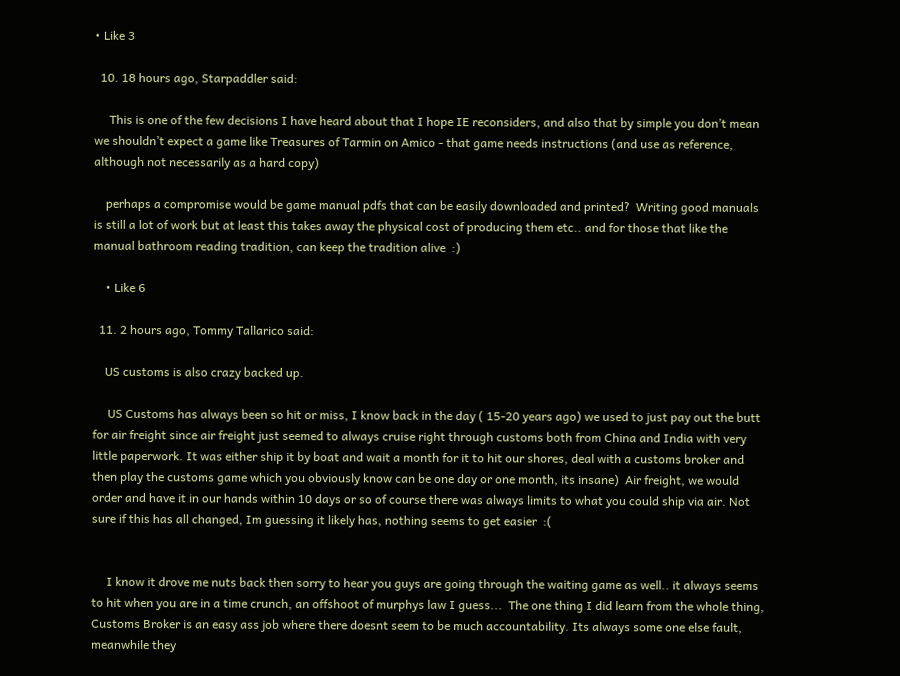• Like 3

  10. 18 hours ago, Starpaddler said:

     This is one of the few decisions I have heard about that I hope IE reconsiders, and also that by simple you don’t mean we shouldn’t expect a game like Treasures of Tarmin on Amico - that game needs instructions (and use as reference, although not necessarily as a hard copy)

    perhaps a compromise would be game manual pdfs that can be easily downloaded and printed?  Writing good manuals is still a lot of work but at least this takes away the physical cost of producing them etc.. and for those that like the manual bathroom reading tradition, can keep the tradition alive  :)

    • Like 6

  11. 2 hours ago, Tommy Tallarico said:

    US customs is also crazy backed up.

     US Customs has always been so hit or miss, I know back in the day ( 15-20 years ago) we used to just pay out the butt for air freight since air freight just seemed to always cruise right through customs both from China and India with very little paperwork. It was either ship it by boat and wait a month for it to hit our shores, deal with a customs broker and then play the customs game which you obviously know can be one day or one month, its insane)  Air freight, we would order and have it in our hands within 10 days or so of course there was always limits to what you could ship via air. Not sure if this has all changed, Im guessing it likely has, nothing seems to get easier  :(


     I know it drove me nuts back then sorry to hear you guys are going through the waiting game as well.. it always seems to hit when you are in a time crunch, an offshoot of murphys law I guess...  The one thing I did learn from the whole thing, Customs Broker is an easy ass job where there doesnt seem to be much accountability. Its always some one else fault, meanwhile they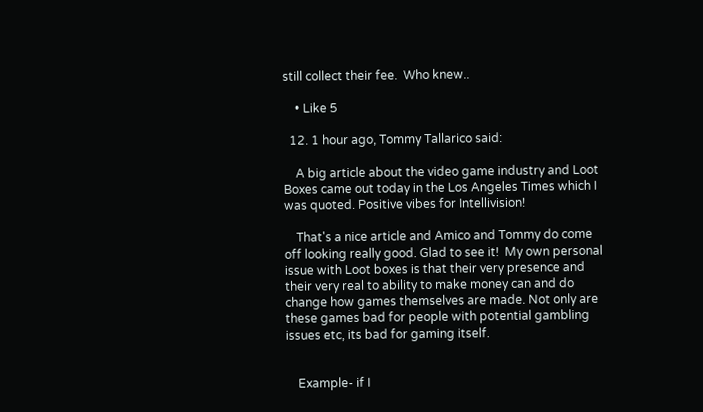still collect their fee.  Who knew..

    • Like 5

  12. 1 hour ago, Tommy Tallarico said:

    A big article about the video game industry and Loot Boxes came out today in the Los Angeles Times which I was quoted. Positive vibes for Intellivision!

    That's a nice article and Amico and Tommy do come off looking really good. Glad to see it!  My own personal issue with Loot boxes is that their very presence and their very real to ability to make money can and do change how games themselves are made. Not only are these games bad for people with potential gambling issues etc, its bad for gaming itself.


    Example- if I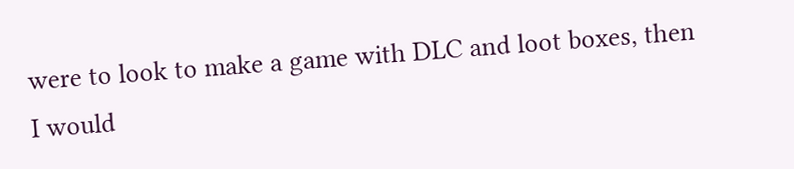were to look to make a game with DLC and loot boxes, then I would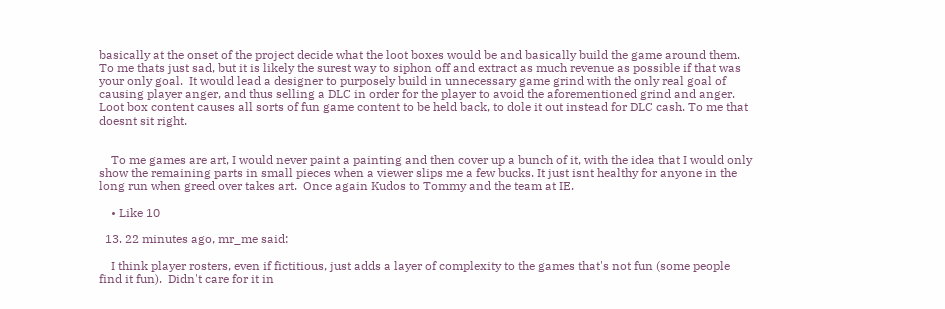basically at the onset of the project decide what the loot boxes would be and basically build the game around them.  To me thats just sad, but it is likely the surest way to siphon off and extract as much revenue as possible if that was your only goal.  It would lead a designer to purposely build in unnecessary game grind with the only real goal of causing player anger, and thus selling a DLC in order for the player to avoid the aforementioned grind and anger.  Loot box content causes all sorts of fun game content to be held back, to dole it out instead for DLC cash. To me that doesnt sit right.


    To me games are art, I would never paint a painting and then cover up a bunch of it, with the idea that I would only show the remaining parts in small pieces when a viewer slips me a few bucks. It just isnt healthy for anyone in the long run when greed over takes art.  Once again Kudos to Tommy and the team at IE.

    • Like 10

  13. 22 minutes ago, mr_me said:

    I think player rosters, even if fictitious, just adds a layer of complexity to the games that's not fun (some people find it fun).  Didn't care for it in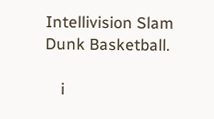Intellivision Slam Dunk Basketball.

    i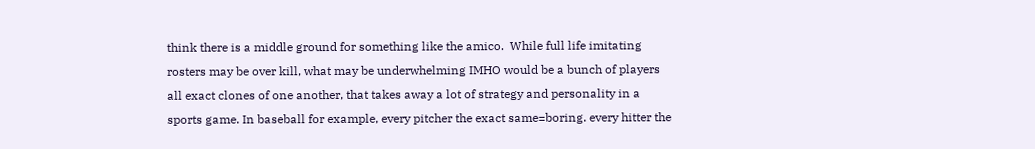think there is a middle ground for something like the amico.  While full life imitating rosters may be over kill, what may be underwhelming IMHO would be a bunch of players all exact clones of one another, that takes away a lot of strategy and personality in a sports game. In baseball for example, every pitcher the exact same=boring. every hitter the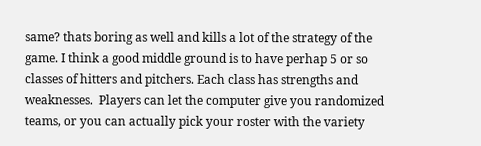same? thats boring as well and kills a lot of the strategy of the game. I think a good middle ground is to have perhap 5 or so classes of hitters and pitchers. Each class has strengths and weaknesses.  Players can let the computer give you randomized teams, or you can actually pick your roster with the variety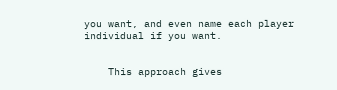you want, and even name each player individual if you want.


    This approach gives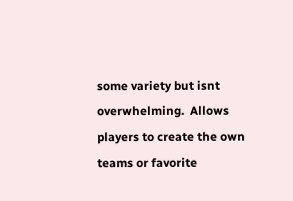some variety but isnt overwhelming.  Allows players to create the own teams or favorite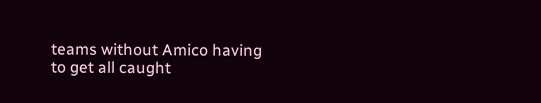teams without Amico having to get all caught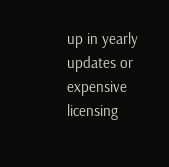up in yearly updates or expensive licensing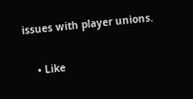issues with player unions.

    • Like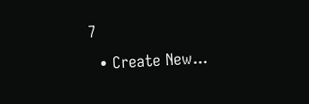7
  • Create New...